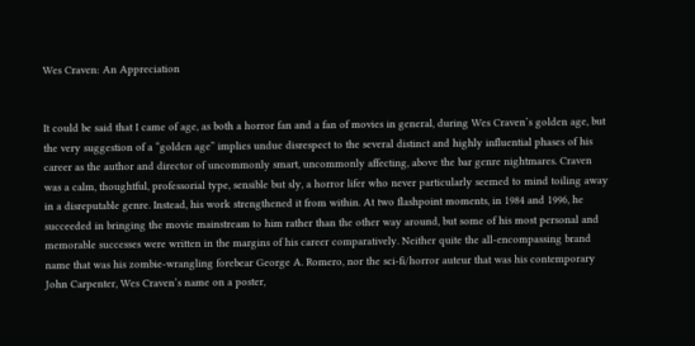Wes Craven: An Appreciation


It could be said that I came of age, as both a horror fan and a fan of movies in general, during Wes Craven’s golden age, but the very suggestion of a “golden age” implies undue disrespect to the several distinct and highly influential phases of his career as the author and director of uncommonly smart, uncommonly affecting, above the bar genre nightmares. Craven was a calm, thoughtful, professorial type, sensible but sly, a horror lifer who never particularly seemed to mind toiling away in a disreputable genre. Instead, his work strengthened it from within. At two flashpoint moments, in 1984 and 1996, he succeeded in bringing the movie mainstream to him rather than the other way around, but some of his most personal and memorable successes were written in the margins of his career comparatively. Neither quite the all-encompassing brand name that was his zombie-wrangling forebear George A. Romero, nor the sci-fi/horror auteur that was his contemporary John Carpenter, Wes Craven’s name on a poster,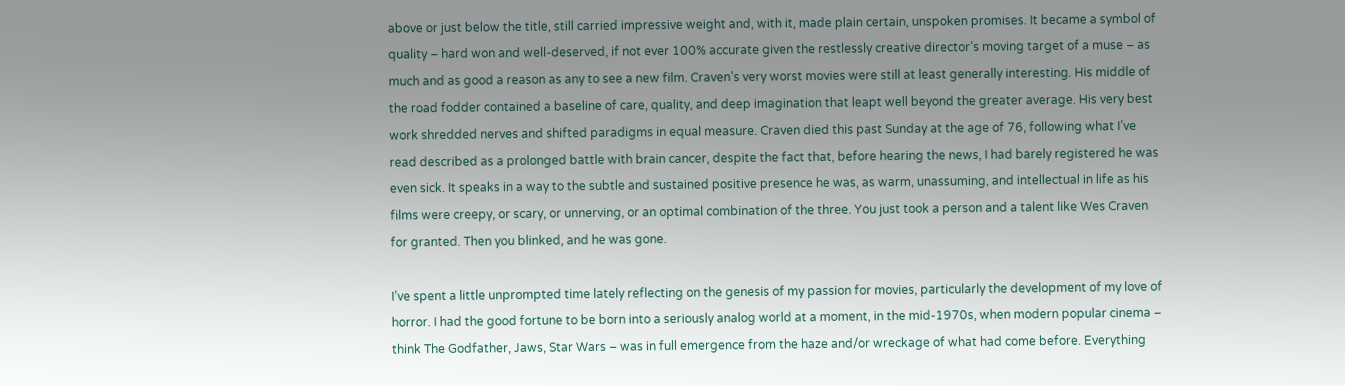above or just below the title, still carried impressive weight and, with it, made plain certain, unspoken promises. It became a symbol of quality – hard won and well-deserved, if not ever 100% accurate given the restlessly creative director’s moving target of a muse – as much and as good a reason as any to see a new film. Craven’s very worst movies were still at least generally interesting. His middle of the road fodder contained a baseline of care, quality, and deep imagination that leapt well beyond the greater average. His very best work shredded nerves and shifted paradigms in equal measure. Craven died this past Sunday at the age of 76, following what I’ve read described as a prolonged battle with brain cancer, despite the fact that, before hearing the news, I had barely registered he was even sick. It speaks in a way to the subtle and sustained positive presence he was, as warm, unassuming, and intellectual in life as his films were creepy, or scary, or unnerving, or an optimal combination of the three. You just took a person and a talent like Wes Craven for granted. Then you blinked, and he was gone.

I’ve spent a little unprompted time lately reflecting on the genesis of my passion for movies, particularly the development of my love of horror. I had the good fortune to be born into a seriously analog world at a moment, in the mid-1970s, when modern popular cinema – think The Godfather, Jaws, Star Wars – was in full emergence from the haze and/or wreckage of what had come before. Everything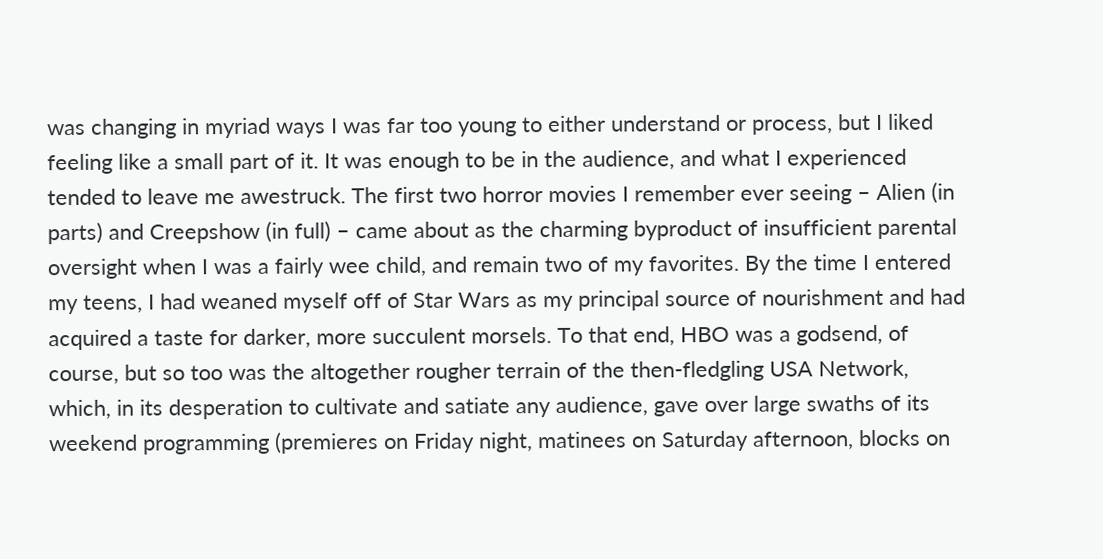was changing in myriad ways I was far too young to either understand or process, but I liked feeling like a small part of it. It was enough to be in the audience, and what I experienced tended to leave me awestruck. The first two horror movies I remember ever seeing – Alien (in parts) and Creepshow (in full) – came about as the charming byproduct of insufficient parental oversight when I was a fairly wee child, and remain two of my favorites. By the time I entered my teens, I had weaned myself off of Star Wars as my principal source of nourishment and had acquired a taste for darker, more succulent morsels. To that end, HBO was a godsend, of course, but so too was the altogether rougher terrain of the then-fledgling USA Network, which, in its desperation to cultivate and satiate any audience, gave over large swaths of its weekend programming (premieres on Friday night, matinees on Saturday afternoon, blocks on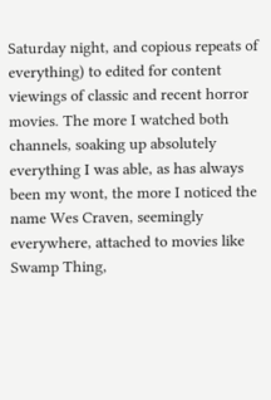Saturday night, and copious repeats of everything) to edited for content viewings of classic and recent horror movies. The more I watched both channels, soaking up absolutely everything I was able, as has always been my wont, the more I noticed the name Wes Craven, seemingly everywhere, attached to movies like Swamp Thing,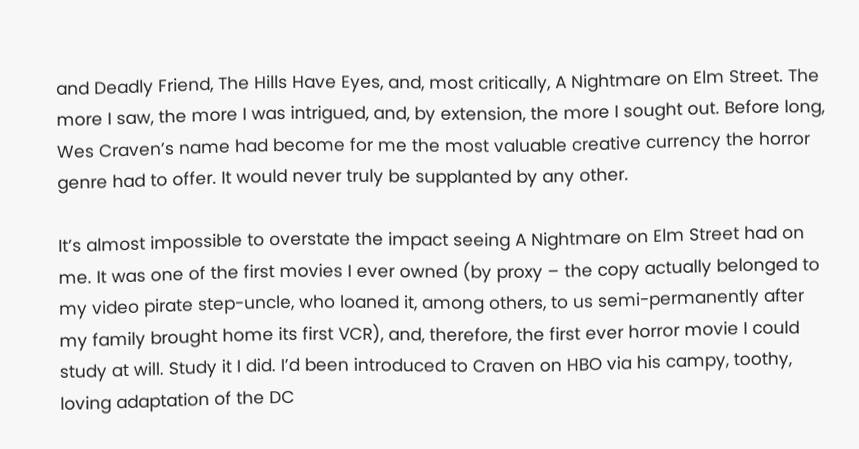and Deadly Friend, The Hills Have Eyes, and, most critically, A Nightmare on Elm Street. The more I saw, the more I was intrigued, and, by extension, the more I sought out. Before long, Wes Craven’s name had become for me the most valuable creative currency the horror genre had to offer. It would never truly be supplanted by any other.

It’s almost impossible to overstate the impact seeing A Nightmare on Elm Street had on me. It was one of the first movies I ever owned (by proxy – the copy actually belonged to my video pirate step-uncle, who loaned it, among others, to us semi-permanently after my family brought home its first VCR), and, therefore, the first ever horror movie I could study at will. Study it I did. I’d been introduced to Craven on HBO via his campy, toothy, loving adaptation of the DC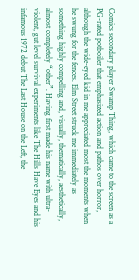Comics secondary player Swamp Thing, which came to the screen as a PG-rated potboiler that emphasized action and pathos over horror, although the wide-eyed kid in me appreciated most the moments when he swung for the fences. Elm Street struck me immediately as something highly compelling and, visually, thematically, aesthetically, almost completely “other”. Having first made his name with ultra-violent, gut level survival experiments like The Hills Have Eyes and his infamous 1972 debut The Last House on the Left, the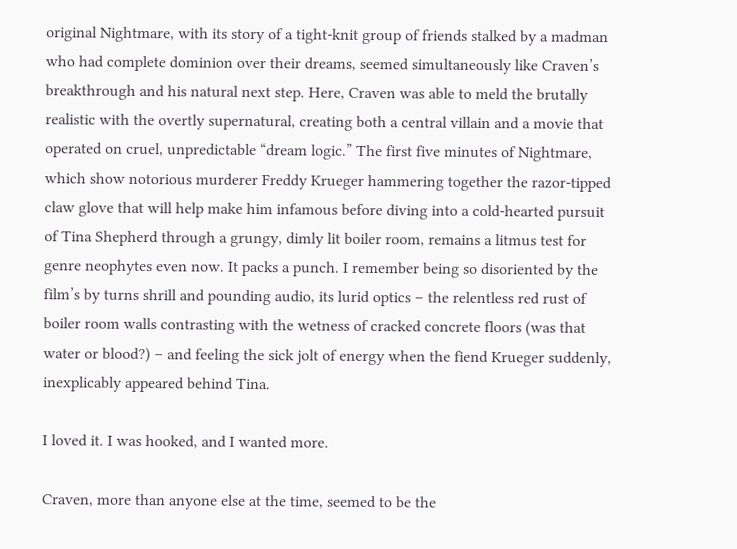original Nightmare, with its story of a tight-knit group of friends stalked by a madman who had complete dominion over their dreams, seemed simultaneously like Craven’s breakthrough and his natural next step. Here, Craven was able to meld the brutally realistic with the overtly supernatural, creating both a central villain and a movie that operated on cruel, unpredictable “dream logic.” The first five minutes of Nightmare, which show notorious murderer Freddy Krueger hammering together the razor-tipped claw glove that will help make him infamous before diving into a cold-hearted pursuit of Tina Shepherd through a grungy, dimly lit boiler room, remains a litmus test for genre neophytes even now. It packs a punch. I remember being so disoriented by the film’s by turns shrill and pounding audio, its lurid optics – the relentless red rust of boiler room walls contrasting with the wetness of cracked concrete floors (was that water or blood?) – and feeling the sick jolt of energy when the fiend Krueger suddenly, inexplicably appeared behind Tina.

I loved it. I was hooked, and I wanted more.

Craven, more than anyone else at the time, seemed to be the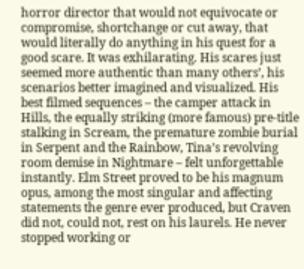horror director that would not equivocate or compromise, shortchange or cut away, that would literally do anything in his quest for a good scare. It was exhilarating. His scares just seemed more authentic than many others’, his scenarios better imagined and visualized. His best filmed sequences – the camper attack in Hills, the equally striking (more famous) pre-title stalking in Scream, the premature zombie burial in Serpent and the Rainbow, Tina’s revolving room demise in Nightmare – felt unforgettable instantly. Elm Street proved to be his magnum opus, among the most singular and affecting statements the genre ever produced, but Craven did not, could not, rest on his laurels. He never stopped working or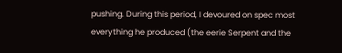pushing. During this period, I devoured on spec most everything he produced (the eerie Serpent and the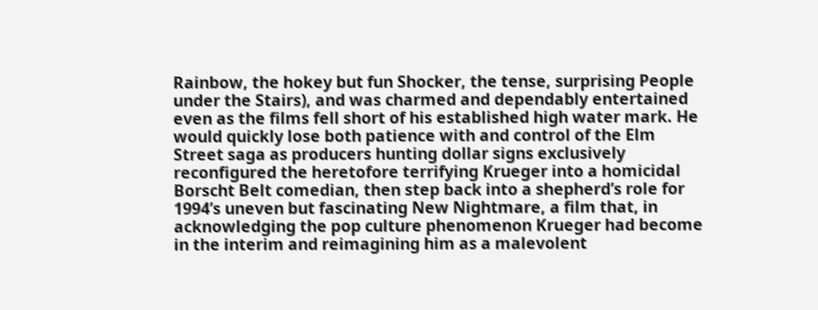Rainbow, the hokey but fun Shocker, the tense, surprising People under the Stairs), and was charmed and dependably entertained even as the films fell short of his established high water mark. He would quickly lose both patience with and control of the Elm Street saga as producers hunting dollar signs exclusively reconfigured the heretofore terrifying Krueger into a homicidal Borscht Belt comedian, then step back into a shepherd’s role for 1994’s uneven but fascinating New Nightmare, a film that, in acknowledging the pop culture phenomenon Krueger had become in the interim and reimagining him as a malevolent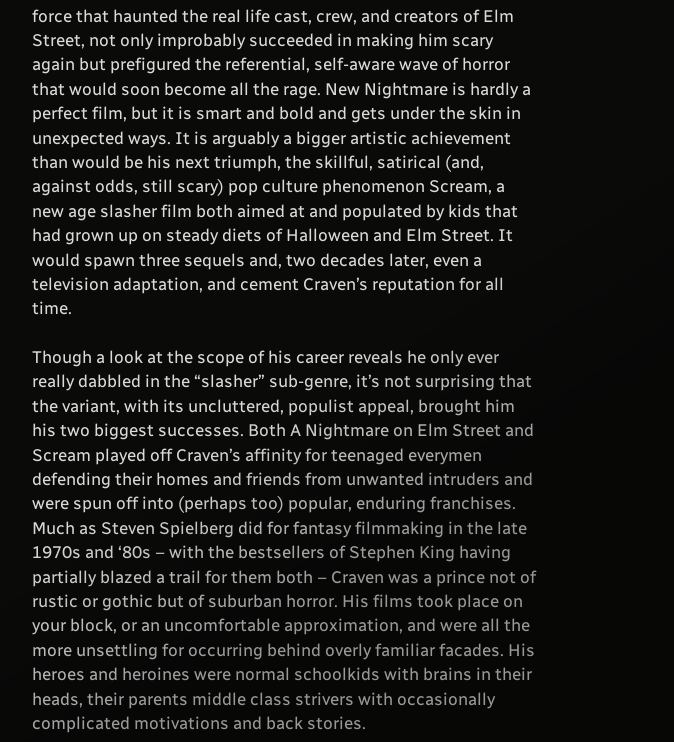force that haunted the real life cast, crew, and creators of Elm Street, not only improbably succeeded in making him scary again but prefigured the referential, self-aware wave of horror that would soon become all the rage. New Nightmare is hardly a perfect film, but it is smart and bold and gets under the skin in unexpected ways. It is arguably a bigger artistic achievement than would be his next triumph, the skillful, satirical (and, against odds, still scary) pop culture phenomenon Scream, a new age slasher film both aimed at and populated by kids that had grown up on steady diets of Halloween and Elm Street. It would spawn three sequels and, two decades later, even a television adaptation, and cement Craven’s reputation for all time.

Though a look at the scope of his career reveals he only ever really dabbled in the “slasher” sub-genre, it’s not surprising that the variant, with its uncluttered, populist appeal, brought him his two biggest successes. Both A Nightmare on Elm Street and Scream played off Craven’s affinity for teenaged everymen defending their homes and friends from unwanted intruders and were spun off into (perhaps too) popular, enduring franchises. Much as Steven Spielberg did for fantasy filmmaking in the late 1970s and ‘80s – with the bestsellers of Stephen King having partially blazed a trail for them both – Craven was a prince not of rustic or gothic but of suburban horror. His films took place on your block, or an uncomfortable approximation, and were all the more unsettling for occurring behind overly familiar facades. His heroes and heroines were normal schoolkids with brains in their heads, their parents middle class strivers with occasionally complicated motivations and back stories.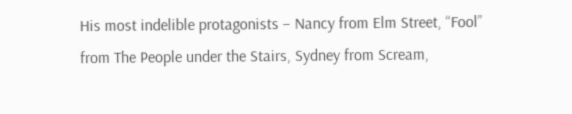His most indelible protagonists – Nancy from Elm Street, “Fool” from The People under the Stairs, Sydney from Scream,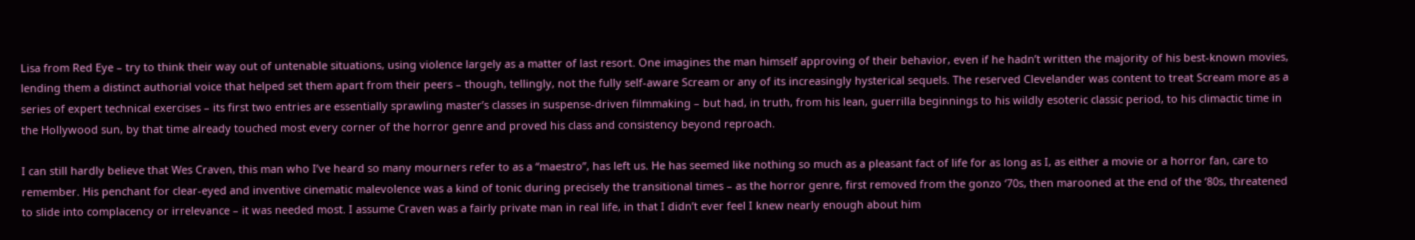Lisa from Red Eye – try to think their way out of untenable situations, using violence largely as a matter of last resort. One imagines the man himself approving of their behavior, even if he hadn’t written the majority of his best-known movies, lending them a distinct authorial voice that helped set them apart from their peers – though, tellingly, not the fully self-aware Scream or any of its increasingly hysterical sequels. The reserved Clevelander was content to treat Scream more as a series of expert technical exercises – its first two entries are essentially sprawling master’s classes in suspense-driven filmmaking – but had, in truth, from his lean, guerrilla beginnings to his wildly esoteric classic period, to his climactic time in the Hollywood sun, by that time already touched most every corner of the horror genre and proved his class and consistency beyond reproach.

I can still hardly believe that Wes Craven, this man who I’ve heard so many mourners refer to as a “maestro”, has left us. He has seemed like nothing so much as a pleasant fact of life for as long as I, as either a movie or a horror fan, care to remember. His penchant for clear-eyed and inventive cinematic malevolence was a kind of tonic during precisely the transitional times – as the horror genre, first removed from the gonzo ‘70s, then marooned at the end of the ‘80s, threatened to slide into complacency or irrelevance – it was needed most. I assume Craven was a fairly private man in real life, in that I didn’t ever feel I knew nearly enough about him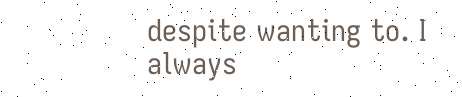despite wanting to. I always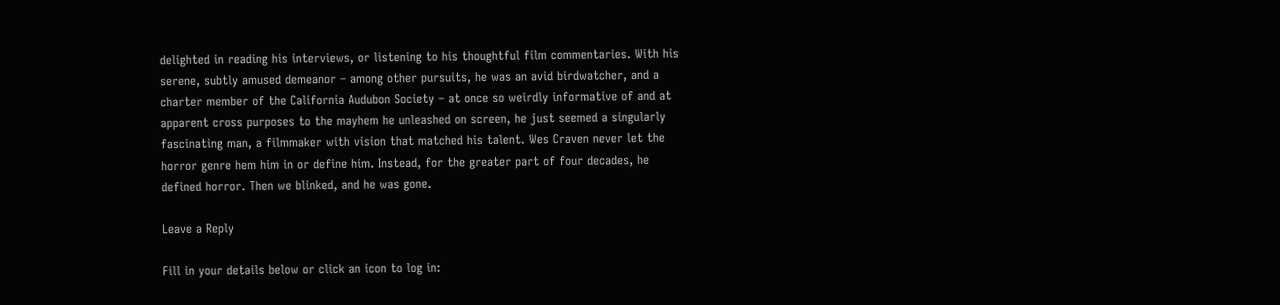delighted in reading his interviews, or listening to his thoughtful film commentaries. With his serene, subtly amused demeanor – among other pursuits, he was an avid birdwatcher, and a charter member of the California Audubon Society – at once so weirdly informative of and at apparent cross purposes to the mayhem he unleashed on screen, he just seemed a singularly fascinating man, a filmmaker with vision that matched his talent. Wes Craven never let the horror genre hem him in or define him. Instead, for the greater part of four decades, he defined horror. Then we blinked, and he was gone.

Leave a Reply

Fill in your details below or click an icon to log in: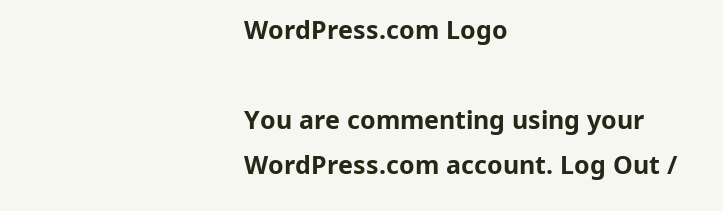WordPress.com Logo

You are commenting using your WordPress.com account. Log Out /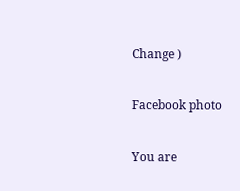Change )

Facebook photo

You are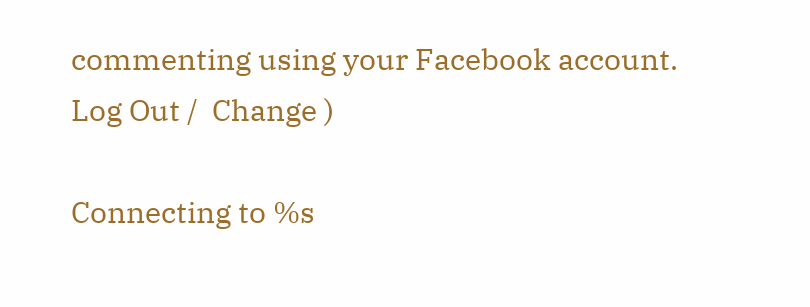commenting using your Facebook account. Log Out /  Change )

Connecting to %s